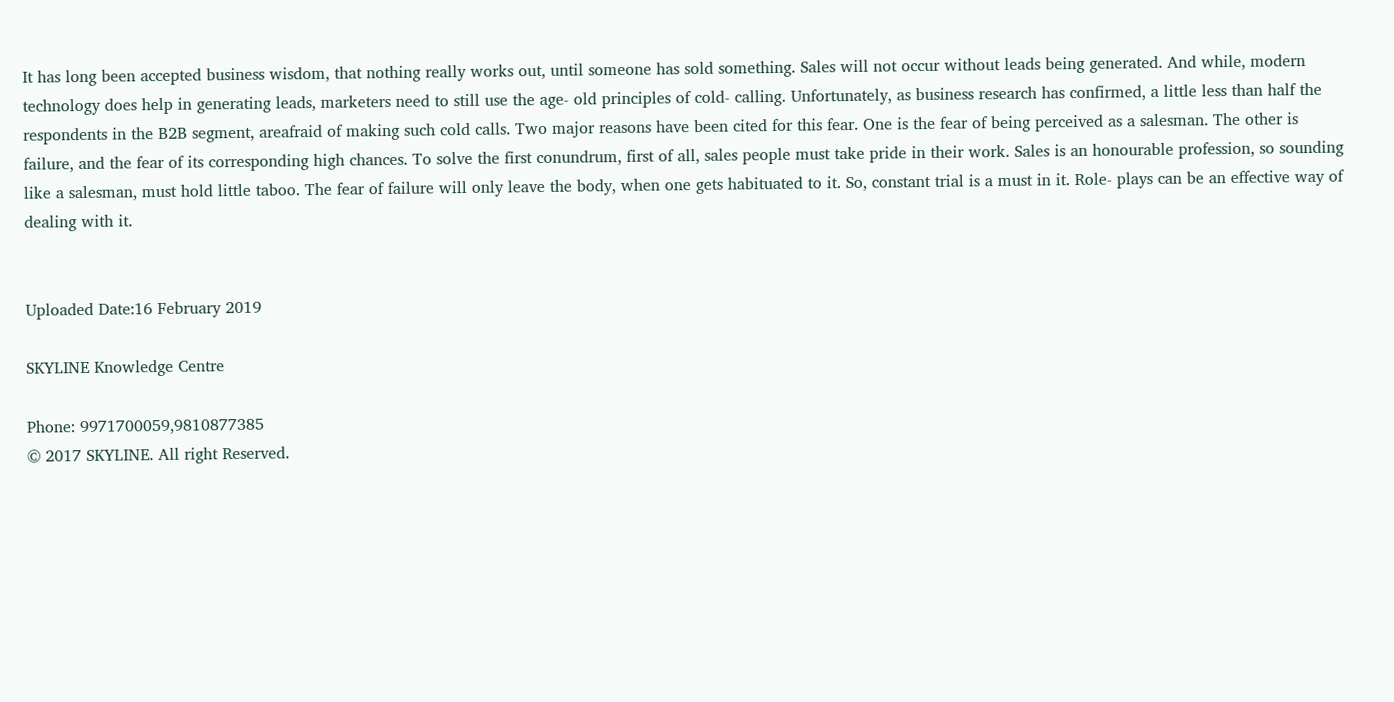It has long been accepted business wisdom, that nothing really works out, until someone has sold something. Sales will not occur without leads being generated. And while, modern technology does help in generating leads, marketers need to still use the age- old principles of cold- calling. Unfortunately, as business research has confirmed, a little less than half the respondents in the B2B segment, areafraid of making such cold calls. Two major reasons have been cited for this fear. One is the fear of being perceived as a salesman. The other is failure, and the fear of its corresponding high chances. To solve the first conundrum, first of all, sales people must take pride in their work. Sales is an honourable profession, so sounding like a salesman, must hold little taboo. The fear of failure will only leave the body, when one gets habituated to it. So, constant trial is a must in it. Role- plays can be an effective way of dealing with it.


Uploaded Date:16 February 2019

SKYLINE Knowledge Centre

Phone: 9971700059,9810877385
© 2017 SKYLINE. All right Reserved.